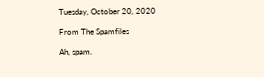Tuesday, October 20, 2020

From The Spamfiles

Ah, spam.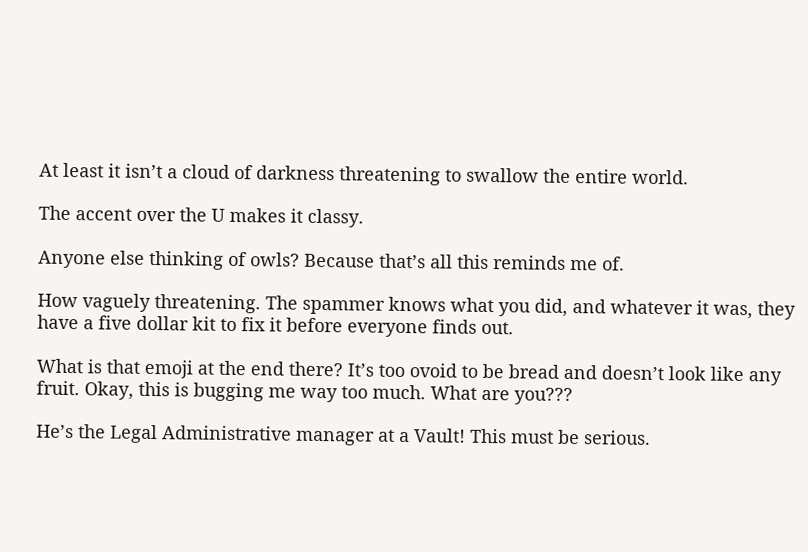At least it isn’t a cloud of darkness threatening to swallow the entire world.

The accent over the U makes it classy.

Anyone else thinking of owls? Because that’s all this reminds me of.

How vaguely threatening. The spammer knows what you did, and whatever it was, they have a five dollar kit to fix it before everyone finds out.

What is that emoji at the end there? It’s too ovoid to be bread and doesn’t look like any fruit. Okay, this is bugging me way too much. What are you???

He’s the Legal Administrative manager at a Vault! This must be serious.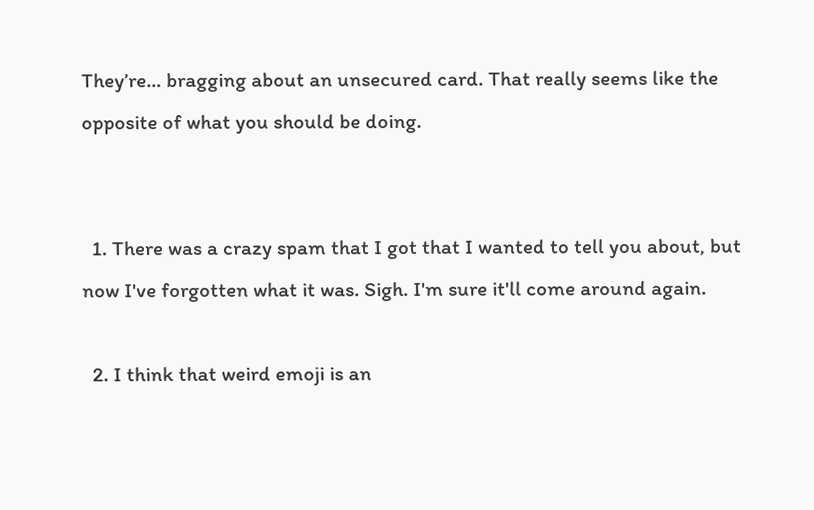They’re… bragging about an unsecured card. That really seems like the opposite of what you should be doing.


  1. There was a crazy spam that I got that I wanted to tell you about, but now I've forgotten what it was. Sigh. I'm sure it'll come around again.

  2. I think that weird emoji is an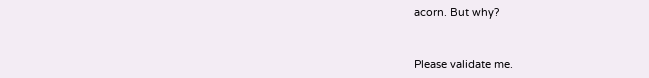acorn. But why?


Please validate me.